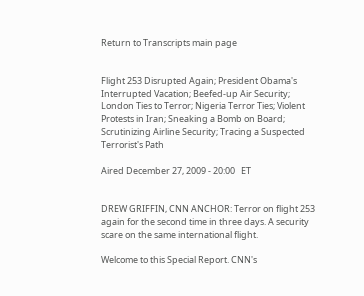Return to Transcripts main page


Flight 253 Disrupted Again; President Obama's Interrupted Vacation; Beefed-up Air Security; London Ties to Terror; Nigeria Terror Ties; Violent Protests in Iran; Sneaking a Bomb on Board; Scrutinizing Airline Security; Tracing a Suspected Terrorist's Path

Aired December 27, 2009 - 20:00   ET


DREW GRIFFIN, CNN ANCHOR: Terror on flight 253 again for the second time in three days. A security scare on the same international flight.

Welcome to this Special Report. CNN's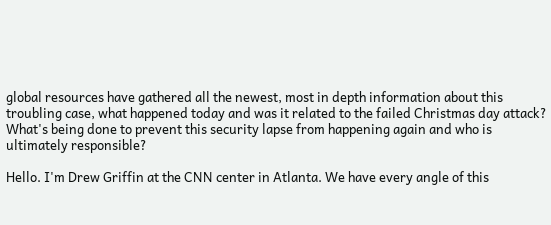global resources have gathered all the newest, most in depth information about this troubling case, what happened today and was it related to the failed Christmas day attack? What's being done to prevent this security lapse from happening again and who is ultimately responsible?

Hello. I'm Drew Griffin at the CNN center in Atlanta. We have every angle of this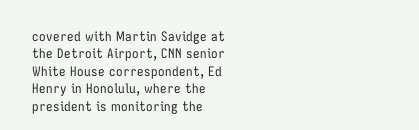covered with Martin Savidge at the Detroit Airport, CNN senior White House correspondent, Ed Henry in Honolulu, where the president is monitoring the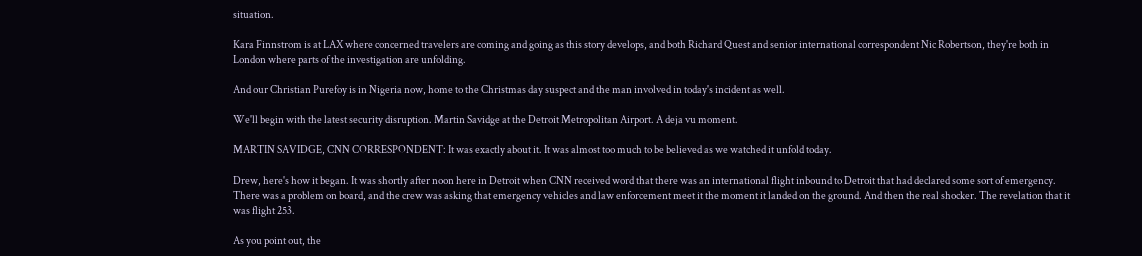situation.

Kara Finnstrom is at LAX where concerned travelers are coming and going as this story develops, and both Richard Quest and senior international correspondent Nic Robertson, they're both in London where parts of the investigation are unfolding.

And our Christian Purefoy is in Nigeria now, home to the Christmas day suspect and the man involved in today's incident as well.

We'll begin with the latest security disruption. Martin Savidge at the Detroit Metropolitan Airport. A deja vu moment.

MARTIN SAVIDGE, CNN CORRESPONDENT: It was exactly about it. It was almost too much to be believed as we watched it unfold today.

Drew, here's how it began. It was shortly after noon here in Detroit when CNN received word that there was an international flight inbound to Detroit that had declared some sort of emergency. There was a problem on board, and the crew was asking that emergency vehicles and law enforcement meet it the moment it landed on the ground. And then the real shocker. The revelation that it was flight 253.

As you point out, the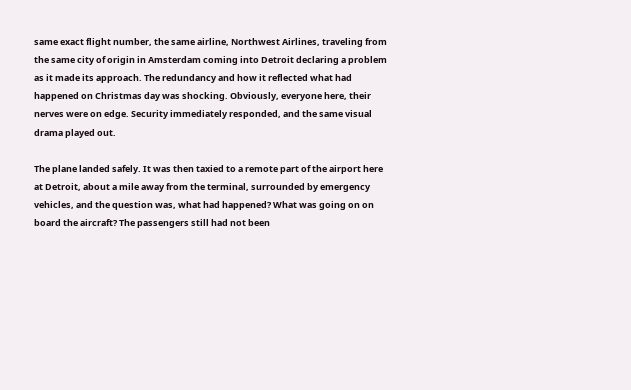same exact flight number, the same airline, Northwest Airlines, traveling from the same city of origin in Amsterdam coming into Detroit declaring a problem as it made its approach. The redundancy and how it reflected what had happened on Christmas day was shocking. Obviously, everyone here, their nerves were on edge. Security immediately responded, and the same visual drama played out.

The plane landed safely. It was then taxied to a remote part of the airport here at Detroit, about a mile away from the terminal, surrounded by emergency vehicles, and the question was, what had happened? What was going on on board the aircraft? The passengers still had not been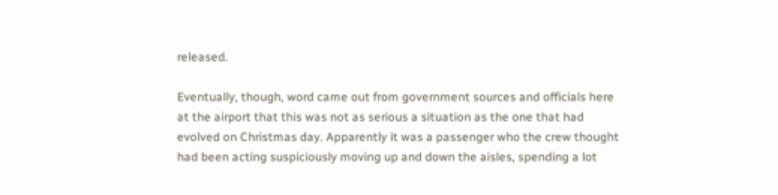released.

Eventually, though, word came out from government sources and officials here at the airport that this was not as serious a situation as the one that had evolved on Christmas day. Apparently it was a passenger who the crew thought had been acting suspiciously moving up and down the aisles, spending a lot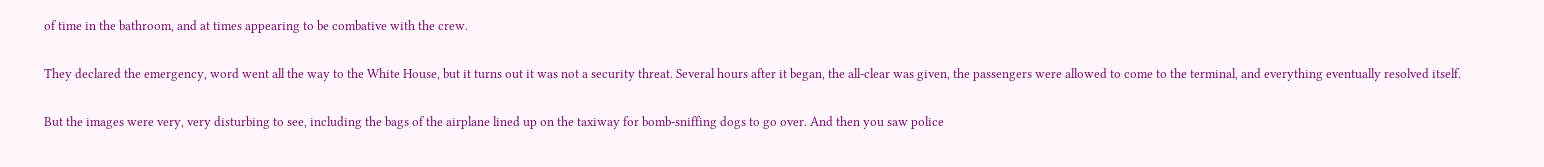of time in the bathroom, and at times appearing to be combative with the crew.

They declared the emergency, word went all the way to the White House, but it turns out it was not a security threat. Several hours after it began, the all-clear was given, the passengers were allowed to come to the terminal, and everything eventually resolved itself.

But the images were very, very disturbing to see, including the bags of the airplane lined up on the taxiway for bomb-sniffing dogs to go over. And then you saw police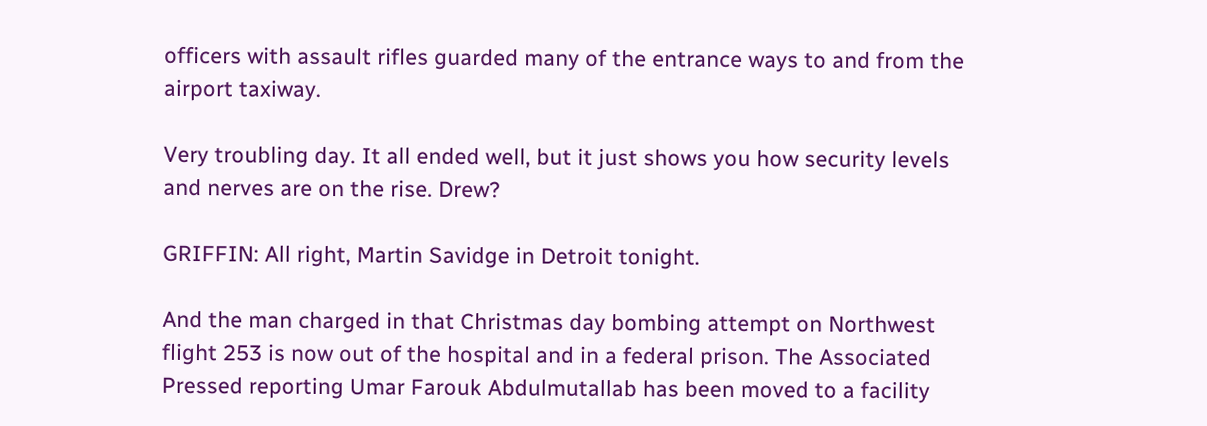officers with assault rifles guarded many of the entrance ways to and from the airport taxiway.

Very troubling day. It all ended well, but it just shows you how security levels and nerves are on the rise. Drew?

GRIFFIN: All right, Martin Savidge in Detroit tonight.

And the man charged in that Christmas day bombing attempt on Northwest flight 253 is now out of the hospital and in a federal prison. The Associated Pressed reporting Umar Farouk Abdulmutallab has been moved to a facility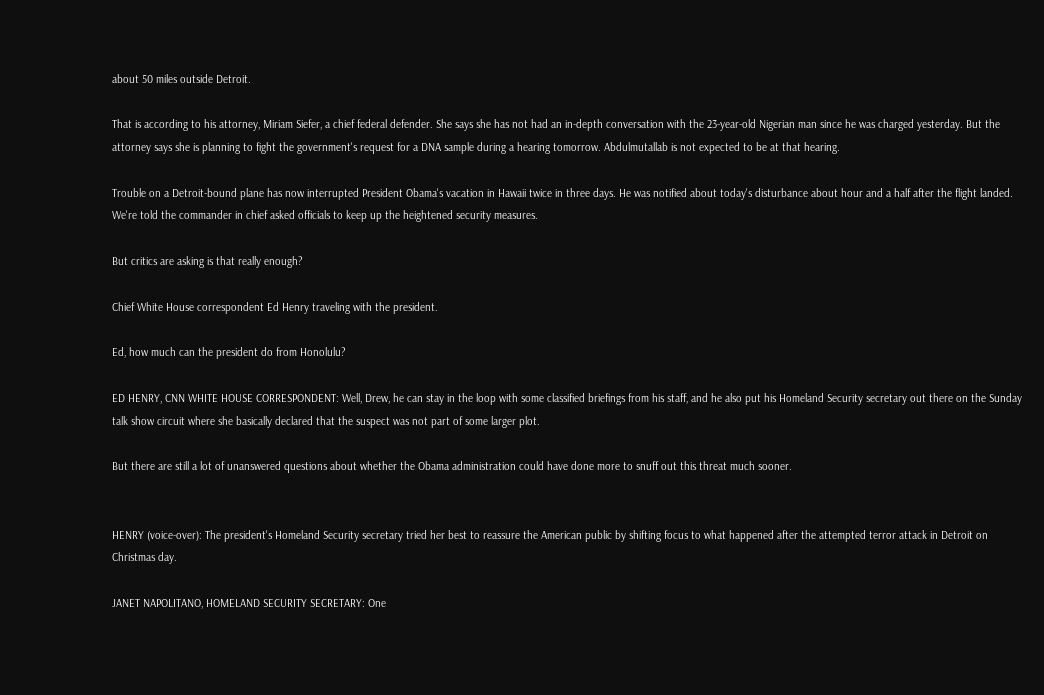about 50 miles outside Detroit.

That is according to his attorney, Miriam Siefer, a chief federal defender. She says she has not had an in-depth conversation with the 23-year-old Nigerian man since he was charged yesterday. But the attorney says she is planning to fight the government's request for a DNA sample during a hearing tomorrow. Abdulmutallab is not expected to be at that hearing.

Trouble on a Detroit-bound plane has now interrupted President Obama's vacation in Hawaii twice in three days. He was notified about today's disturbance about hour and a half after the flight landed. We're told the commander in chief asked officials to keep up the heightened security measures.

But critics are asking is that really enough?

Chief White House correspondent Ed Henry traveling with the president.

Ed, how much can the president do from Honolulu?

ED HENRY, CNN WHITE HOUSE CORRESPONDENT: Well, Drew, he can stay in the loop with some classified briefings from his staff, and he also put his Homeland Security secretary out there on the Sunday talk show circuit where she basically declared that the suspect was not part of some larger plot.

But there are still a lot of unanswered questions about whether the Obama administration could have done more to snuff out this threat much sooner.


HENRY (voice-over): The president's Homeland Security secretary tried her best to reassure the American public by shifting focus to what happened after the attempted terror attack in Detroit on Christmas day.

JANET NAPOLITANO, HOMELAND SECURITY SECRETARY: One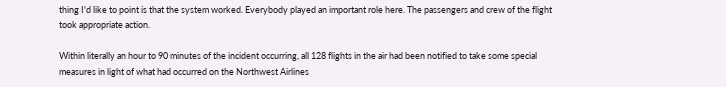thing I'd like to point is that the system worked. Everybody played an important role here. The passengers and crew of the flight took appropriate action.

Within literally an hour to 90 minutes of the incident occurring, all 128 flights in the air had been notified to take some special measures in light of what had occurred on the Northwest Airlines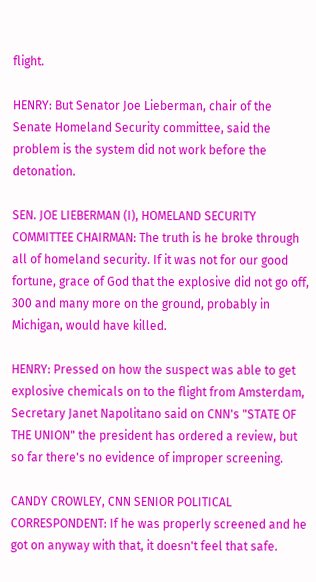flight.

HENRY: But Senator Joe Lieberman, chair of the Senate Homeland Security committee, said the problem is the system did not work before the detonation.

SEN. JOE LIEBERMAN (I), HOMELAND SECURITY COMMITTEE CHAIRMAN: The truth is he broke through all of homeland security. If it was not for our good fortune, grace of God that the explosive did not go off, 300 and many more on the ground, probably in Michigan, would have killed.

HENRY: Pressed on how the suspect was able to get explosive chemicals on to the flight from Amsterdam, Secretary Janet Napolitano said on CNN's "STATE OF THE UNION" the president has ordered a review, but so far there's no evidence of improper screening.

CANDY CROWLEY, CNN SENIOR POLITICAL CORRESPONDENT: If he was properly screened and he got on anyway with that, it doesn't feel that safe.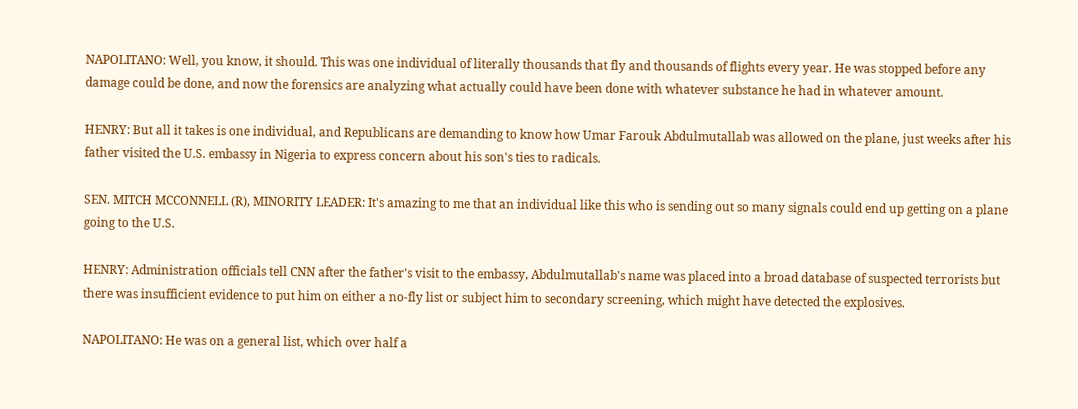NAPOLITANO: Well, you know, it should. This was one individual of literally thousands that fly and thousands of flights every year. He was stopped before any damage could be done, and now the forensics are analyzing what actually could have been done with whatever substance he had in whatever amount.

HENRY: But all it takes is one individual, and Republicans are demanding to know how Umar Farouk Abdulmutallab was allowed on the plane, just weeks after his father visited the U.S. embassy in Nigeria to express concern about his son's ties to radicals.

SEN. MITCH MCCONNELL (R), MINORITY LEADER: It's amazing to me that an individual like this who is sending out so many signals could end up getting on a plane going to the U.S.

HENRY: Administration officials tell CNN after the father's visit to the embassy, Abdulmutallab's name was placed into a broad database of suspected terrorists but there was insufficient evidence to put him on either a no-fly list or subject him to secondary screening, which might have detected the explosives.

NAPOLITANO: He was on a general list, which over half a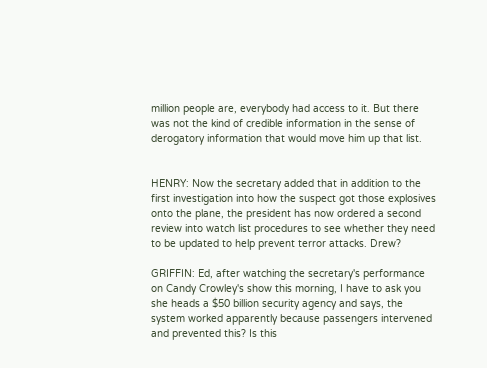million people are, everybody had access to it. But there was not the kind of credible information in the sense of derogatory information that would move him up that list.


HENRY: Now the secretary added that in addition to the first investigation into how the suspect got those explosives onto the plane, the president has now ordered a second review into watch list procedures to see whether they need to be updated to help prevent terror attacks. Drew?

GRIFFIN: Ed, after watching the secretary's performance on Candy Crowley's show this morning, I have to ask you she heads a $50 billion security agency and says, the system worked apparently because passengers intervened and prevented this? Is this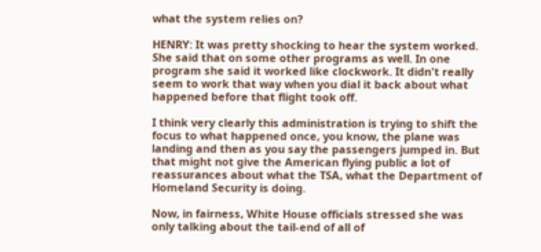what the system relies on?

HENRY: It was pretty shocking to hear the system worked. She said that on some other programs as well. In one program she said it worked like clockwork. It didn't really seem to work that way when you dial it back about what happened before that flight took off.

I think very clearly this administration is trying to shift the focus to what happened once, you know, the plane was landing and then as you say the passengers jumped in. But that might not give the American flying public a lot of reassurances about what the TSA, what the Department of Homeland Security is doing.

Now, in fairness, White House officials stressed she was only talking about the tail-end of all of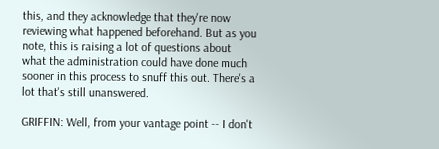this, and they acknowledge that they're now reviewing what happened beforehand. But as you note, this is raising a lot of questions about what the administration could have done much sooner in this process to snuff this out. There's a lot that's still unanswered.

GRIFFIN: Well, from your vantage point -- I don't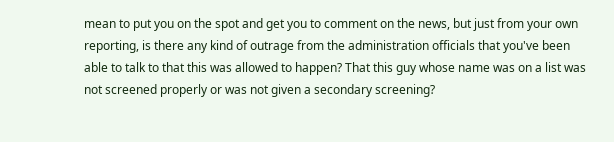mean to put you on the spot and get you to comment on the news, but just from your own reporting, is there any kind of outrage from the administration officials that you've been able to talk to that this was allowed to happen? That this guy whose name was on a list was not screened properly or was not given a secondary screening?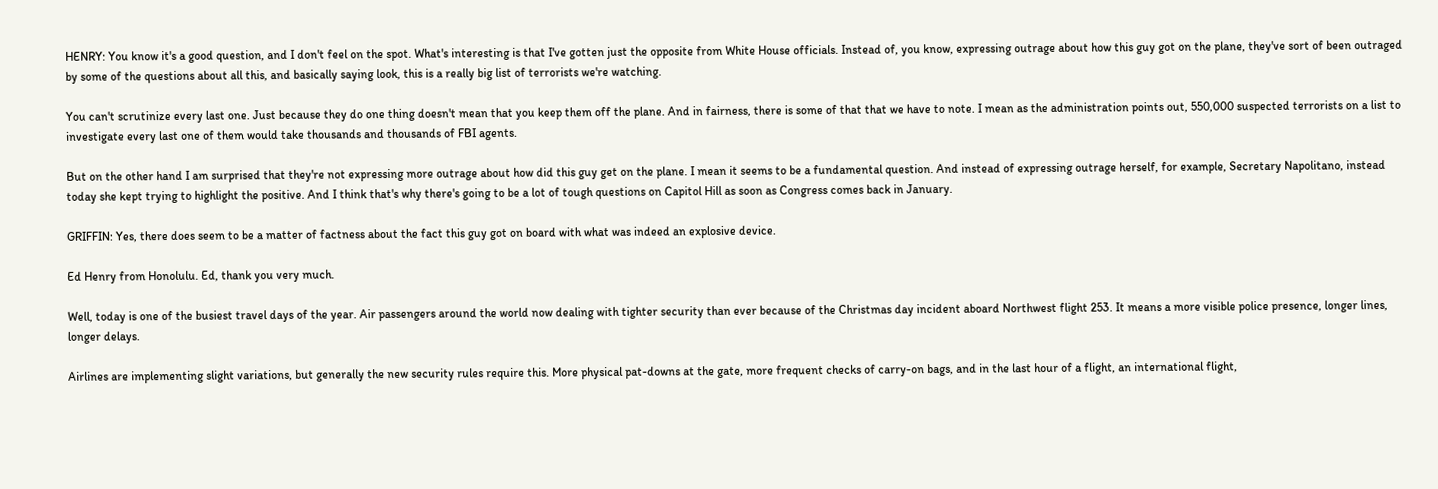HENRY: You know it's a good question, and I don't feel on the spot. What's interesting is that I've gotten just the opposite from White House officials. Instead of, you know, expressing outrage about how this guy got on the plane, they've sort of been outraged by some of the questions about all this, and basically saying look, this is a really big list of terrorists we're watching.

You can't scrutinize every last one. Just because they do one thing doesn't mean that you keep them off the plane. And in fairness, there is some of that that we have to note. I mean as the administration points out, 550,000 suspected terrorists on a list to investigate every last one of them would take thousands and thousands of FBI agents.

But on the other hand I am surprised that they're not expressing more outrage about how did this guy get on the plane. I mean it seems to be a fundamental question. And instead of expressing outrage herself, for example, Secretary Napolitano, instead today she kept trying to highlight the positive. And I think that's why there's going to be a lot of tough questions on Capitol Hill as soon as Congress comes back in January.

GRIFFIN: Yes, there does seem to be a matter of factness about the fact this guy got on board with what was indeed an explosive device.

Ed Henry from Honolulu. Ed, thank you very much.

Well, today is one of the busiest travel days of the year. Air passengers around the world now dealing with tighter security than ever because of the Christmas day incident aboard Northwest flight 253. It means a more visible police presence, longer lines, longer delays.

Airlines are implementing slight variations, but generally the new security rules require this. More physical pat-downs at the gate, more frequent checks of carry-on bags, and in the last hour of a flight, an international flight,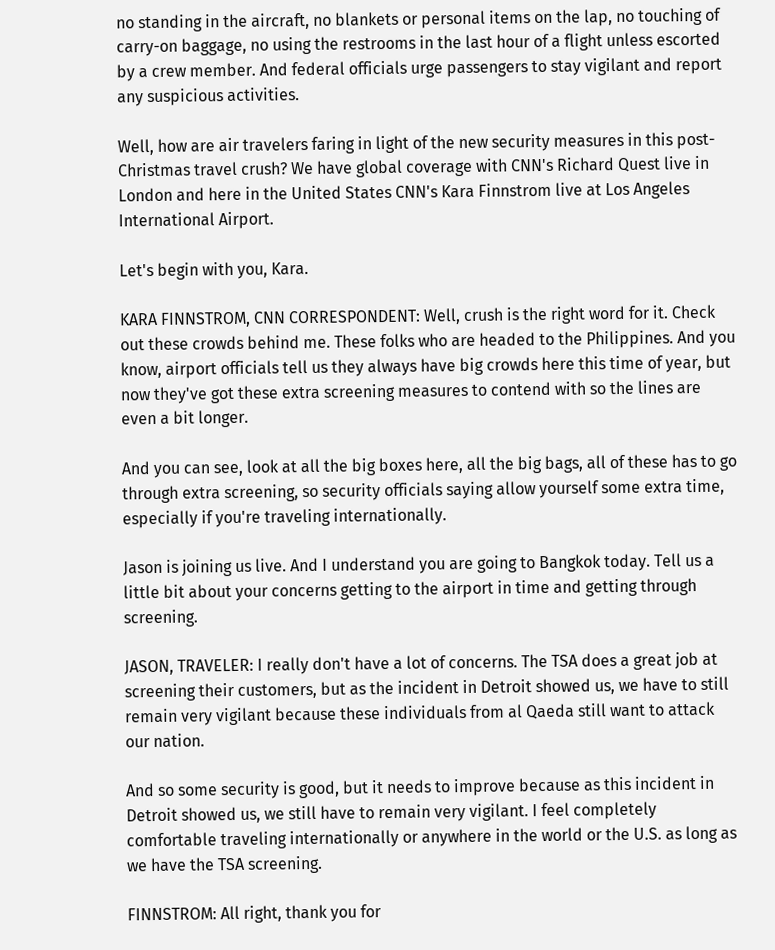no standing in the aircraft, no blankets or personal items on the lap, no touching of carry-on baggage, no using the restrooms in the last hour of a flight unless escorted by a crew member. And federal officials urge passengers to stay vigilant and report any suspicious activities.

Well, how are air travelers faring in light of the new security measures in this post-Christmas travel crush? We have global coverage with CNN's Richard Quest live in London and here in the United States CNN's Kara Finnstrom live at Los Angeles International Airport.

Let's begin with you, Kara.

KARA FINNSTROM, CNN CORRESPONDENT: Well, crush is the right word for it. Check out these crowds behind me. These folks who are headed to the Philippines. And you know, airport officials tell us they always have big crowds here this time of year, but now they've got these extra screening measures to contend with so the lines are even a bit longer.

And you can see, look at all the big boxes here, all the big bags, all of these has to go through extra screening, so security officials saying allow yourself some extra time, especially if you're traveling internationally.

Jason is joining us live. And I understand you are going to Bangkok today. Tell us a little bit about your concerns getting to the airport in time and getting through screening.

JASON, TRAVELER: I really don't have a lot of concerns. The TSA does a great job at screening their customers, but as the incident in Detroit showed us, we have to still remain very vigilant because these individuals from al Qaeda still want to attack our nation.

And so some security is good, but it needs to improve because as this incident in Detroit showed us, we still have to remain very vigilant. I feel completely comfortable traveling internationally or anywhere in the world or the U.S. as long as we have the TSA screening.

FINNSTROM: All right, thank you for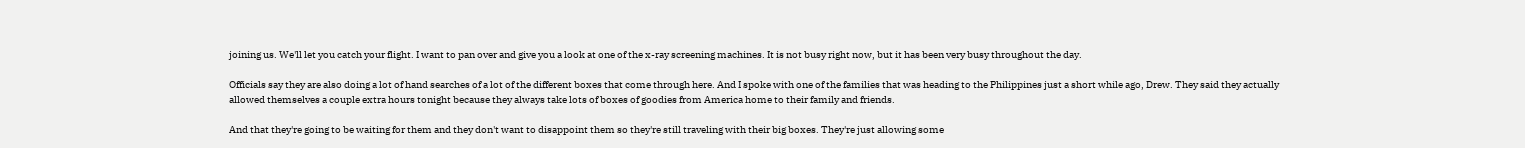joining us. We'll let you catch your flight. I want to pan over and give you a look at one of the x-ray screening machines. It is not busy right now, but it has been very busy throughout the day.

Officials say they are also doing a lot of hand searches of a lot of the different boxes that come through here. And I spoke with one of the families that was heading to the Philippines just a short while ago, Drew. They said they actually allowed themselves a couple extra hours tonight because they always take lots of boxes of goodies from America home to their family and friends.

And that they're going to be waiting for them and they don't want to disappoint them so they're still traveling with their big boxes. They're just allowing some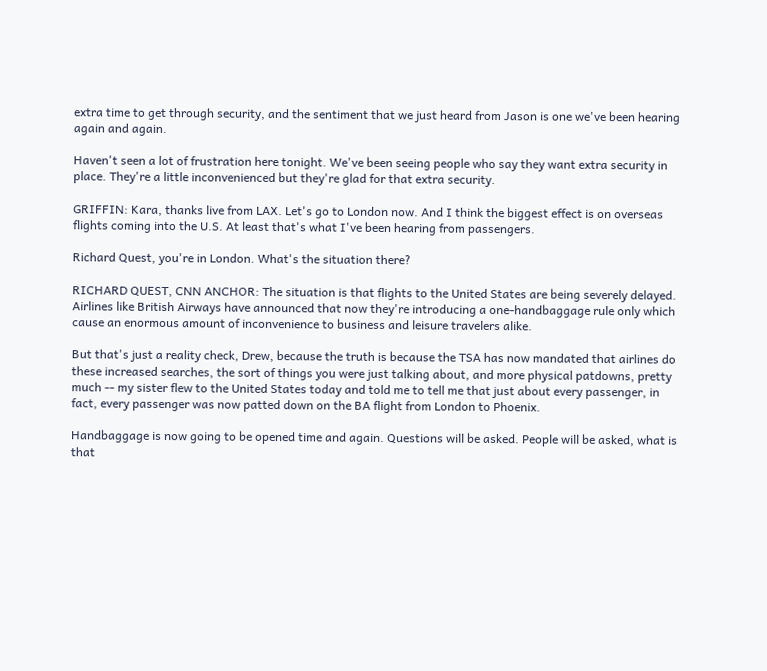extra time to get through security, and the sentiment that we just heard from Jason is one we've been hearing again and again.

Haven't seen a lot of frustration here tonight. We've been seeing people who say they want extra security in place. They're a little inconvenienced but they're glad for that extra security.

GRIFFIN: Kara, thanks live from LAX. Let's go to London now. And I think the biggest effect is on overseas flights coming into the U.S. At least that's what I've been hearing from passengers.

Richard Quest, you're in London. What's the situation there?

RICHARD QUEST, CNN ANCHOR: The situation is that flights to the United States are being severely delayed. Airlines like British Airways have announced that now they're introducing a one-handbaggage rule only which cause an enormous amount of inconvenience to business and leisure travelers alike.

But that's just a reality check, Drew, because the truth is because the TSA has now mandated that airlines do these increased searches, the sort of things you were just talking about, and more physical patdowns, pretty much -- my sister flew to the United States today and told me to tell me that just about every passenger, in fact, every passenger was now patted down on the BA flight from London to Phoenix.

Handbaggage is now going to be opened time and again. Questions will be asked. People will be asked, what is that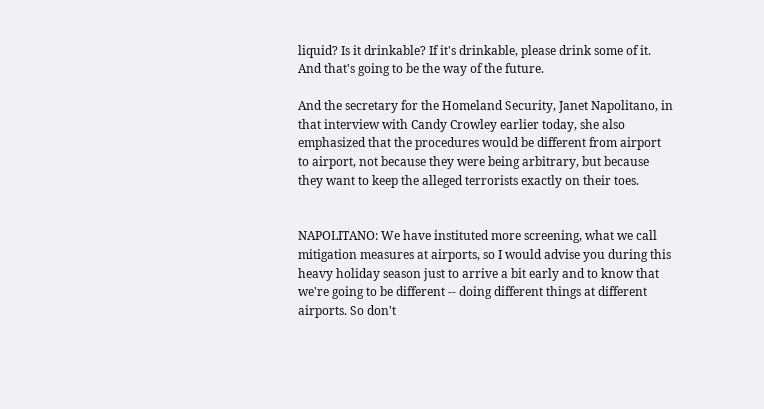liquid? Is it drinkable? If it's drinkable, please drink some of it. And that's going to be the way of the future.

And the secretary for the Homeland Security, Janet Napolitano, in that interview with Candy Crowley earlier today, she also emphasized that the procedures would be different from airport to airport, not because they were being arbitrary, but because they want to keep the alleged terrorists exactly on their toes.


NAPOLITANO: We have instituted more screening, what we call mitigation measures at airports, so I would advise you during this heavy holiday season just to arrive a bit early and to know that we're going to be different -- doing different things at different airports. So don't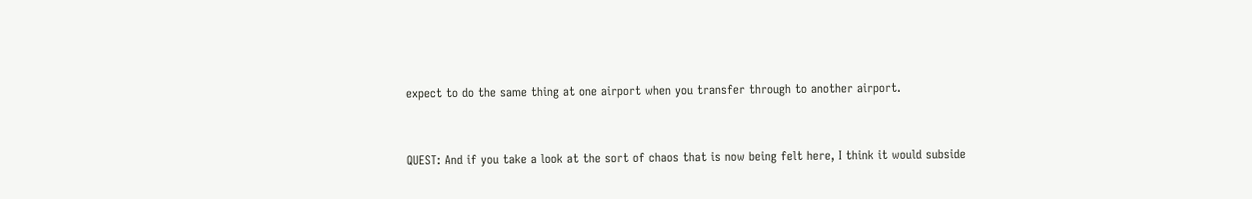expect to do the same thing at one airport when you transfer through to another airport.


QUEST: And if you take a look at the sort of chaos that is now being felt here, I think it would subside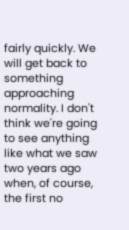fairly quickly. We will get back to something approaching normality. I don't think we're going to see anything like what we saw two years ago when, of course, the first no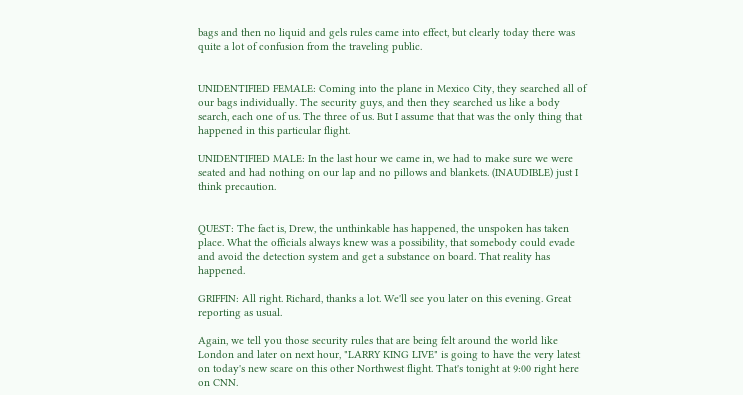bags and then no liquid and gels rules came into effect, but clearly today there was quite a lot of confusion from the traveling public.


UNIDENTIFIED FEMALE: Coming into the plane in Mexico City, they searched all of our bags individually. The security guys, and then they searched us like a body search, each one of us. The three of us. But I assume that that was the only thing that happened in this particular flight.

UNIDENTIFIED MALE: In the last hour we came in, we had to make sure we were seated and had nothing on our lap and no pillows and blankets. (INAUDIBLE) just I think precaution.


QUEST: The fact is, Drew, the unthinkable has happened, the unspoken has taken place. What the officials always knew was a possibility, that somebody could evade and avoid the detection system and get a substance on board. That reality has happened.

GRIFFIN: All right. Richard, thanks a lot. We'll see you later on this evening. Great reporting as usual.

Again, we tell you those security rules that are being felt around the world like London and later on next hour, "LARRY KING LIVE" is going to have the very latest on today's new scare on this other Northwest flight. That's tonight at 9:00 right here on CNN.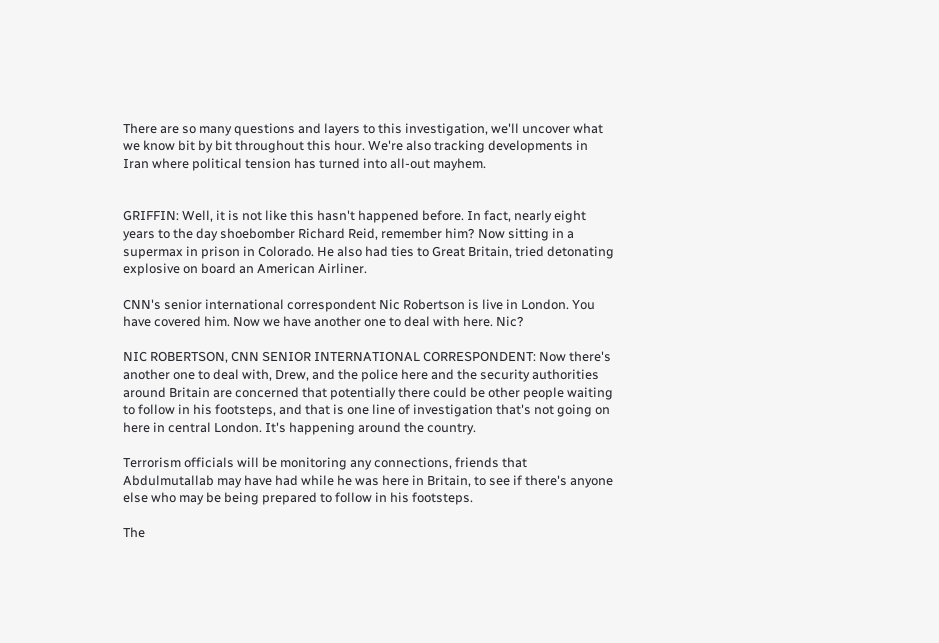There are so many questions and layers to this investigation, we'll uncover what we know bit by bit throughout this hour. We're also tracking developments in Iran where political tension has turned into all-out mayhem.


GRIFFIN: Well, it is not like this hasn't happened before. In fact, nearly eight years to the day shoebomber Richard Reid, remember him? Now sitting in a supermax in prison in Colorado. He also had ties to Great Britain, tried detonating explosive on board an American Airliner.

CNN's senior international correspondent Nic Robertson is live in London. You have covered him. Now we have another one to deal with here. Nic?

NIC ROBERTSON, CNN SENIOR INTERNATIONAL CORRESPONDENT: Now there's another one to deal with, Drew, and the police here and the security authorities around Britain are concerned that potentially there could be other people waiting to follow in his footsteps, and that is one line of investigation that's not going on here in central London. It's happening around the country.

Terrorism officials will be monitoring any connections, friends that Abdulmutallab may have had while he was here in Britain, to see if there's anyone else who may be being prepared to follow in his footsteps.

The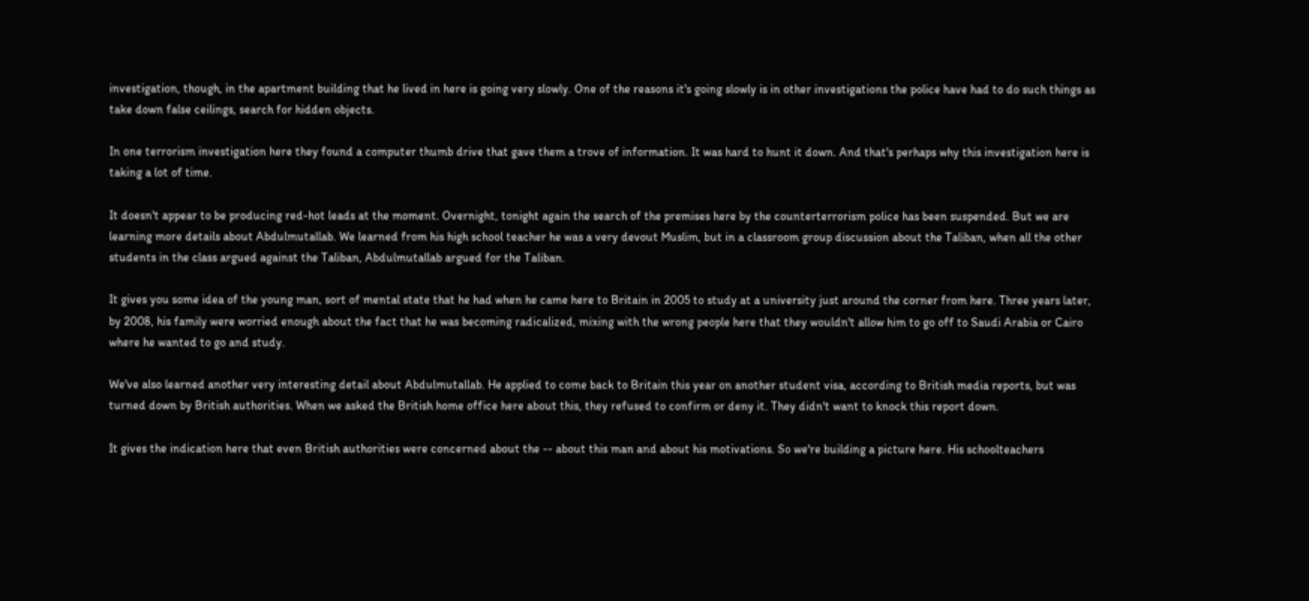investigation, though, in the apartment building that he lived in here is going very slowly. One of the reasons it's going slowly is in other investigations the police have had to do such things as take down false ceilings, search for hidden objects.

In one terrorism investigation here they found a computer thumb drive that gave them a trove of information. It was hard to hunt it down. And that's perhaps why this investigation here is taking a lot of time.

It doesn't appear to be producing red-hot leads at the moment. Overnight, tonight again the search of the premises here by the counterterrorism police has been suspended. But we are learning more details about Abdulmutallab. We learned from his high school teacher he was a very devout Muslim, but in a classroom group discussion about the Taliban, when all the other students in the class argued against the Taliban, Abdulmutallab argued for the Taliban.

It gives you some idea of the young man, sort of mental state that he had when he came here to Britain in 2005 to study at a university just around the corner from here. Three years later, by 2008, his family were worried enough about the fact that he was becoming radicalized, mixing with the wrong people here that they wouldn't allow him to go off to Saudi Arabia or Cairo where he wanted to go and study.

We've also learned another very interesting detail about Abdulmutallab. He applied to come back to Britain this year on another student visa, according to British media reports, but was turned down by British authorities. When we asked the British home office here about this, they refused to confirm or deny it. They didn't want to knock this report down.

It gives the indication here that even British authorities were concerned about the -- about this man and about his motivations. So we're building a picture here. His schoolteachers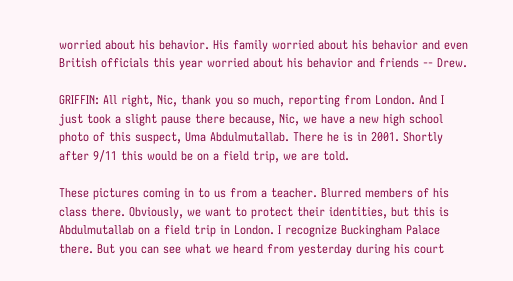worried about his behavior. His family worried about his behavior and even British officials this year worried about his behavior and friends -- Drew.

GRIFFIN: All right, Nic, thank you so much, reporting from London. And I just took a slight pause there because, Nic, we have a new high school photo of this suspect, Uma Abdulmutallab. There he is in 2001. Shortly after 9/11 this would be on a field trip, we are told.

These pictures coming in to us from a teacher. Blurred members of his class there. Obviously, we want to protect their identities, but this is Abdulmutallab on a field trip in London. I recognize Buckingham Palace there. But you can see what we heard from yesterday during his court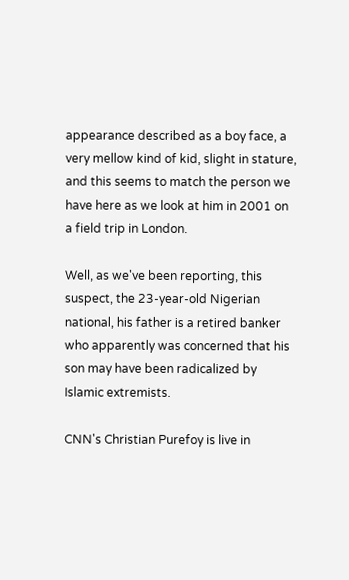appearance described as a boy face, a very mellow kind of kid, slight in stature, and this seems to match the person we have here as we look at him in 2001 on a field trip in London.

Well, as we've been reporting, this suspect, the 23-year-old Nigerian national, his father is a retired banker who apparently was concerned that his son may have been radicalized by Islamic extremists.

CNN's Christian Purefoy is live in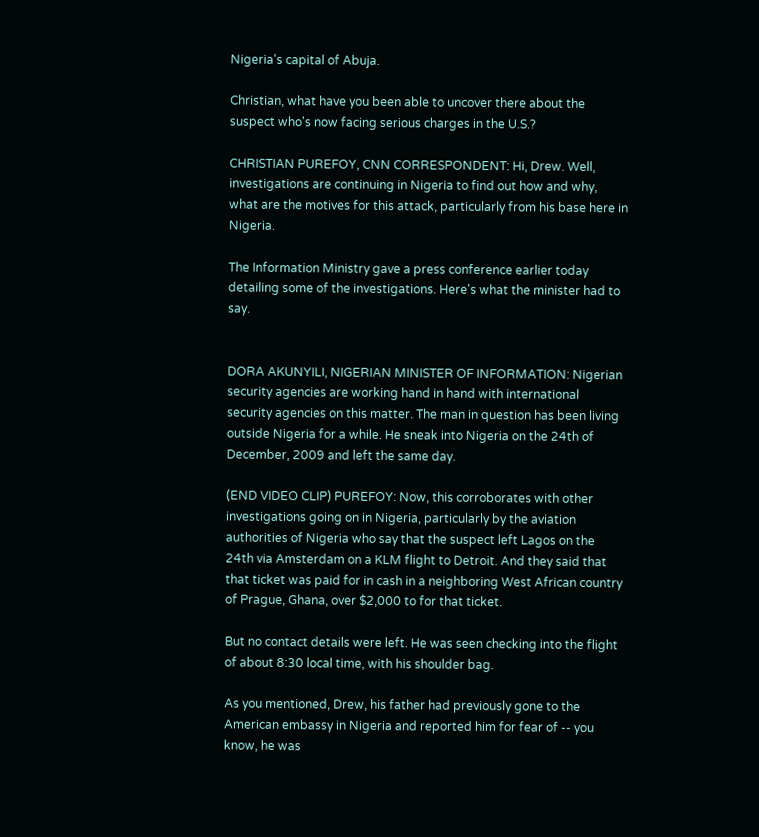Nigeria's capital of Abuja.

Christian, what have you been able to uncover there about the suspect who's now facing serious charges in the U.S.?

CHRISTIAN PUREFOY, CNN CORRESPONDENT: Hi, Drew. Well, investigations are continuing in Nigeria to find out how and why, what are the motives for this attack, particularly from his base here in Nigeria.

The Information Ministry gave a press conference earlier today detailing some of the investigations. Here's what the minister had to say.


DORA AKUNYILI, NIGERIAN MINISTER OF INFORMATION: Nigerian security agencies are working hand in hand with international security agencies on this matter. The man in question has been living outside Nigeria for a while. He sneak into Nigeria on the 24th of December, 2009 and left the same day.

(END VIDEO CLIP) PUREFOY: Now, this corroborates with other investigations going on in Nigeria, particularly by the aviation authorities of Nigeria who say that the suspect left Lagos on the 24th via Amsterdam on a KLM flight to Detroit. And they said that that ticket was paid for in cash in a neighboring West African country of Prague, Ghana, over $2,000 to for that ticket.

But no contact details were left. He was seen checking into the flight of about 8:30 local time, with his shoulder bag.

As you mentioned, Drew, his father had previously gone to the American embassy in Nigeria and reported him for fear of -- you know, he was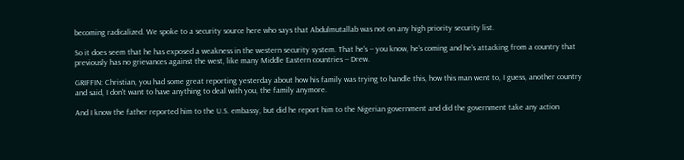becoming radicalized. We spoke to a security source here who says that Abdulmutallab was not on any high priority security list.

So it does seem that he has exposed a weakness in the western security system. That he's -- you know, he's coming and he's attacking from a country that previously has no grievances against the west, like many Middle Eastern countries -- Drew.

GRIFFIN: Christian, you had some great reporting yesterday about how his family was trying to handle this, how this man went to, I guess, another country and said, I don't want to have anything to deal with you, the family anymore.

And I know the father reported him to the U.S. embassy, but did he report him to the Nigerian government and did the government take any action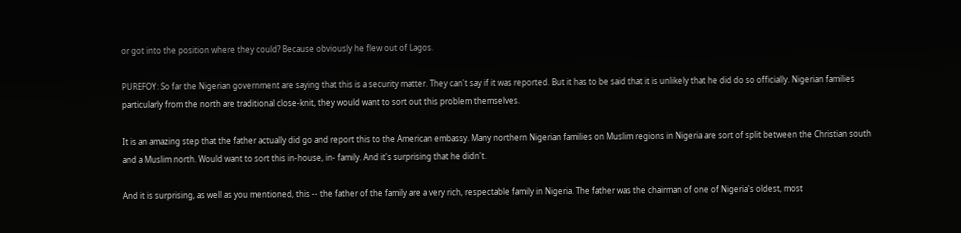or got into the position where they could? Because obviously he flew out of Lagos.

PUREFOY: So far the Nigerian government are saying that this is a security matter. They can't say if it was reported. But it has to be said that it is unlikely that he did do so officially. Nigerian families particularly from the north are traditional close-knit, they would want to sort out this problem themselves.

It is an amazing step that the father actually did go and report this to the American embassy. Many northern Nigerian families on Muslim regions in Nigeria are sort of split between the Christian south and a Muslim north. Would want to sort this in-house, in- family. And it's surprising that he didn't.

And it is surprising, as well as you mentioned, this -- the father of the family are a very rich, respectable family in Nigeria. The father was the chairman of one of Nigeria's oldest, most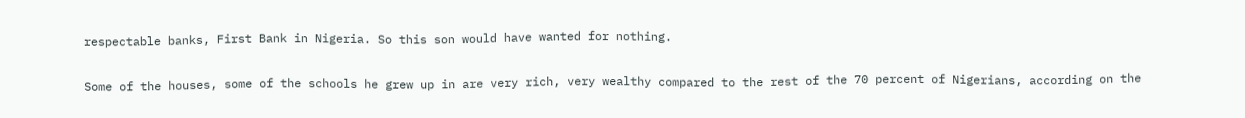respectable banks, First Bank in Nigeria. So this son would have wanted for nothing.

Some of the houses, some of the schools he grew up in are very rich, very wealthy compared to the rest of the 70 percent of Nigerians, according on the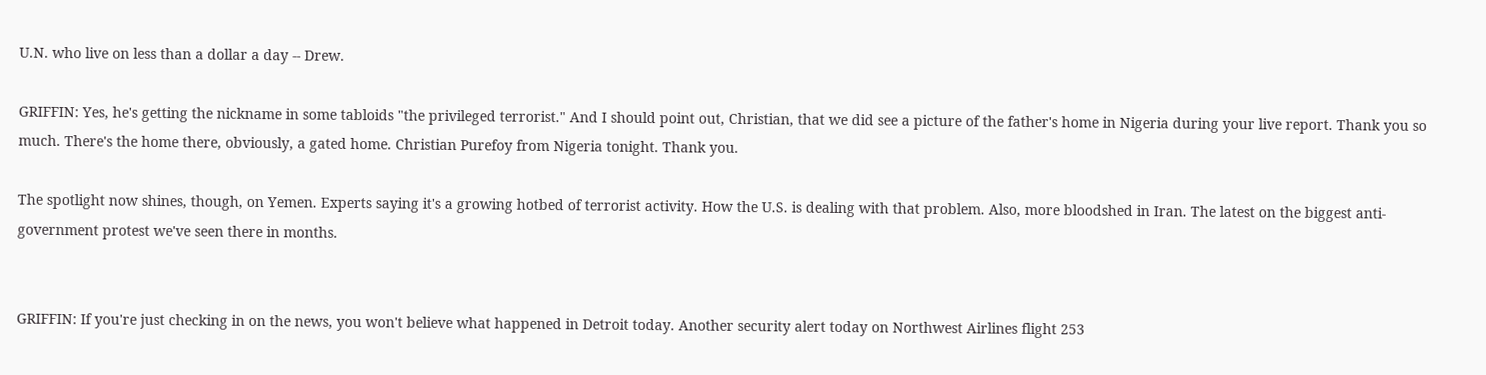U.N. who live on less than a dollar a day -- Drew.

GRIFFIN: Yes, he's getting the nickname in some tabloids "the privileged terrorist." And I should point out, Christian, that we did see a picture of the father's home in Nigeria during your live report. Thank you so much. There's the home there, obviously, a gated home. Christian Purefoy from Nigeria tonight. Thank you.

The spotlight now shines, though, on Yemen. Experts saying it's a growing hotbed of terrorist activity. How the U.S. is dealing with that problem. Also, more bloodshed in Iran. The latest on the biggest anti-government protest we've seen there in months.


GRIFFIN: If you're just checking in on the news, you won't believe what happened in Detroit today. Another security alert today on Northwest Airlines flight 253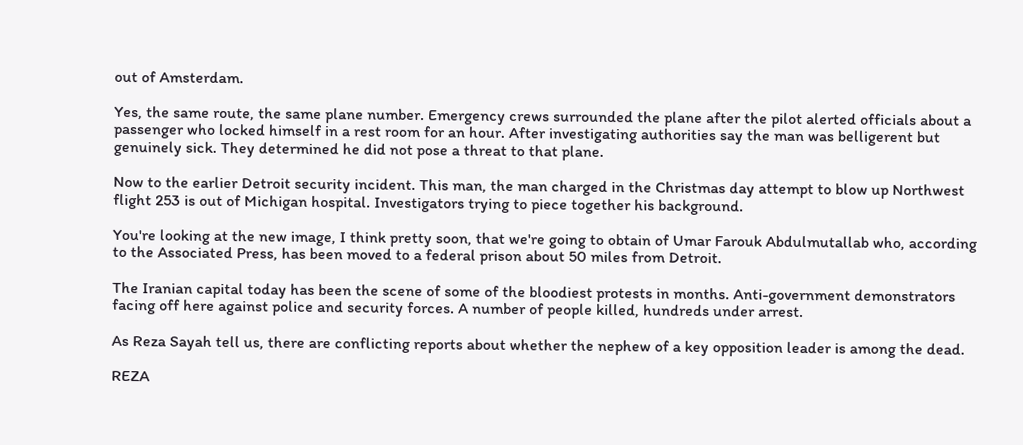out of Amsterdam.

Yes, the same route, the same plane number. Emergency crews surrounded the plane after the pilot alerted officials about a passenger who locked himself in a rest room for an hour. After investigating authorities say the man was belligerent but genuinely sick. They determined he did not pose a threat to that plane.

Now to the earlier Detroit security incident. This man, the man charged in the Christmas day attempt to blow up Northwest flight 253 is out of Michigan hospital. Investigators trying to piece together his background.

You're looking at the new image, I think pretty soon, that we're going to obtain of Umar Farouk Abdulmutallab who, according to the Associated Press, has been moved to a federal prison about 50 miles from Detroit.

The Iranian capital today has been the scene of some of the bloodiest protests in months. Anti-government demonstrators facing off here against police and security forces. A number of people killed, hundreds under arrest.

As Reza Sayah tell us, there are conflicting reports about whether the nephew of a key opposition leader is among the dead.

REZA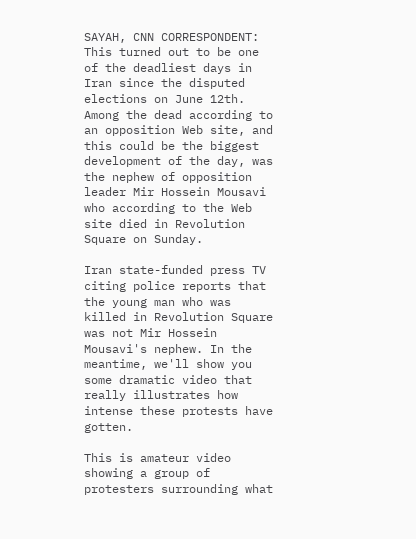SAYAH, CNN CORRESPONDENT: This turned out to be one of the deadliest days in Iran since the disputed elections on June 12th. Among the dead according to an opposition Web site, and this could be the biggest development of the day, was the nephew of opposition leader Mir Hossein Mousavi who according to the Web site died in Revolution Square on Sunday.

Iran state-funded press TV citing police reports that the young man who was killed in Revolution Square was not Mir Hossein Mousavi's nephew. In the meantime, we'll show you some dramatic video that really illustrates how intense these protests have gotten.

This is amateur video showing a group of protesters surrounding what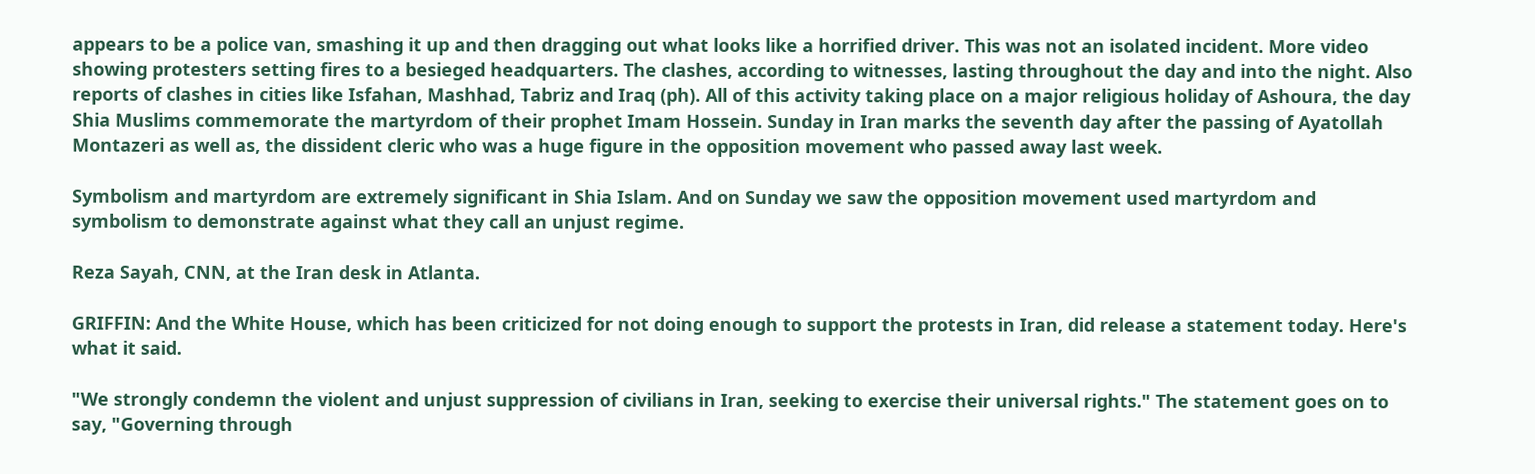appears to be a police van, smashing it up and then dragging out what looks like a horrified driver. This was not an isolated incident. More video showing protesters setting fires to a besieged headquarters. The clashes, according to witnesses, lasting throughout the day and into the night. Also reports of clashes in cities like Isfahan, Mashhad, Tabriz and Iraq (ph). All of this activity taking place on a major religious holiday of Ashoura, the day Shia Muslims commemorate the martyrdom of their prophet Imam Hossein. Sunday in Iran marks the seventh day after the passing of Ayatollah Montazeri as well as, the dissident cleric who was a huge figure in the opposition movement who passed away last week.

Symbolism and martyrdom are extremely significant in Shia Islam. And on Sunday we saw the opposition movement used martyrdom and symbolism to demonstrate against what they call an unjust regime.

Reza Sayah, CNN, at the Iran desk in Atlanta.

GRIFFIN: And the White House, which has been criticized for not doing enough to support the protests in Iran, did release a statement today. Here's what it said.

"We strongly condemn the violent and unjust suppression of civilians in Iran, seeking to exercise their universal rights." The statement goes on to say, "Governing through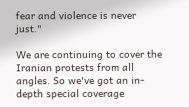fear and violence is never just."

We are continuing to cover the Iranian protests from all angles. So we've got an in-depth special coverage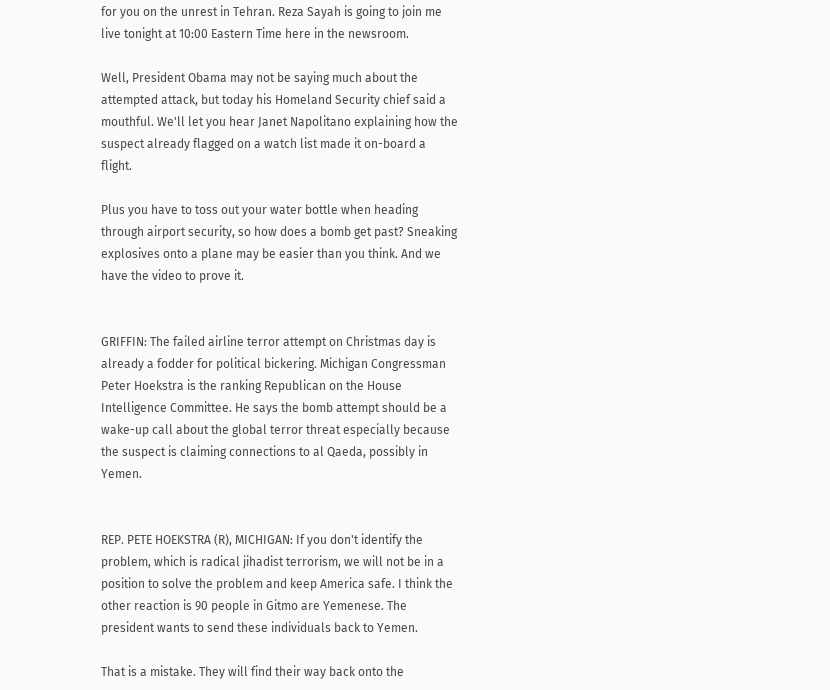for you on the unrest in Tehran. Reza Sayah is going to join me live tonight at 10:00 Eastern Time here in the newsroom.

Well, President Obama may not be saying much about the attempted attack, but today his Homeland Security chief said a mouthful. We'll let you hear Janet Napolitano explaining how the suspect already flagged on a watch list made it on-board a flight.

Plus you have to toss out your water bottle when heading through airport security, so how does a bomb get past? Sneaking explosives onto a plane may be easier than you think. And we have the video to prove it.


GRIFFIN: The failed airline terror attempt on Christmas day is already a fodder for political bickering. Michigan Congressman Peter Hoekstra is the ranking Republican on the House Intelligence Committee. He says the bomb attempt should be a wake-up call about the global terror threat especially because the suspect is claiming connections to al Qaeda, possibly in Yemen.


REP. PETE HOEKSTRA (R), MICHIGAN: If you don't identify the problem, which is radical jihadist terrorism, we will not be in a position to solve the problem and keep America safe. I think the other reaction is 90 people in Gitmo are Yemenese. The president wants to send these individuals back to Yemen.

That is a mistake. They will find their way back onto the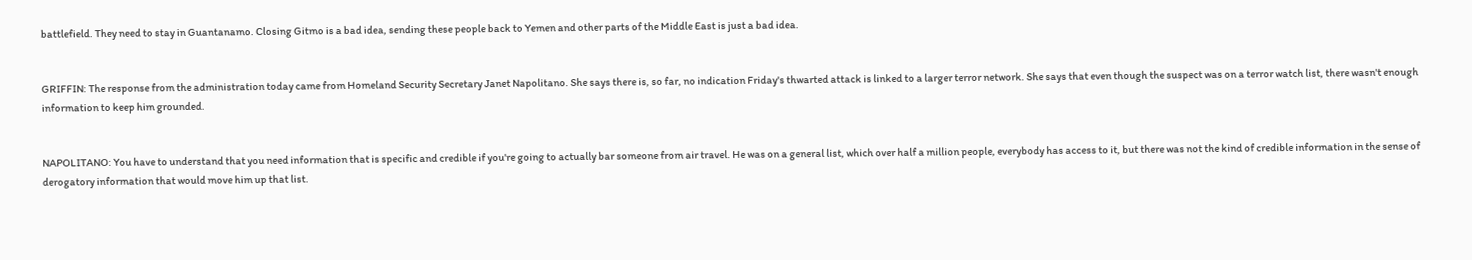battlefield. They need to stay in Guantanamo. Closing Gitmo is a bad idea, sending these people back to Yemen and other parts of the Middle East is just a bad idea.


GRIFFIN: The response from the administration today came from Homeland Security Secretary Janet Napolitano. She says there is, so far, no indication Friday's thwarted attack is linked to a larger terror network. She says that even though the suspect was on a terror watch list, there wasn't enough information to keep him grounded.


NAPOLITANO: You have to understand that you need information that is specific and credible if you're going to actually bar someone from air travel. He was on a general list, which over half a million people, everybody has access to it, but there was not the kind of credible information in the sense of derogatory information that would move him up that list.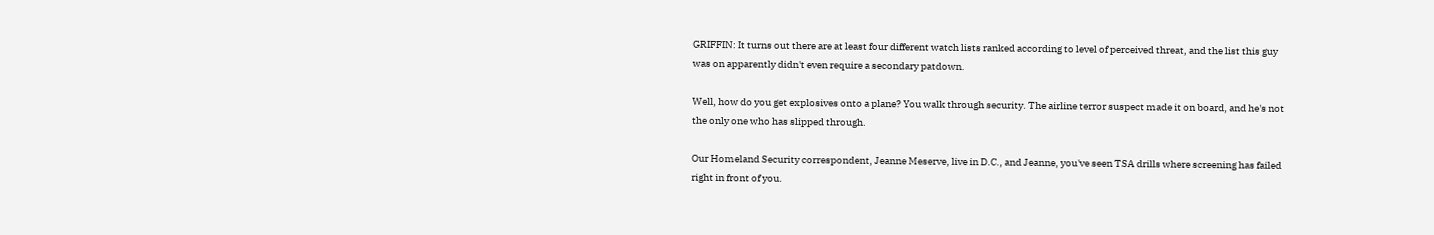GRIFFIN: It turns out there are at least four different watch lists ranked according to level of perceived threat, and the list this guy was on apparently didn't even require a secondary patdown.

Well, how do you get explosives onto a plane? You walk through security. The airline terror suspect made it on board, and he's not the only one who has slipped through.

Our Homeland Security correspondent, Jeanne Meserve, live in D.C., and Jeanne, you've seen TSA drills where screening has failed right in front of you.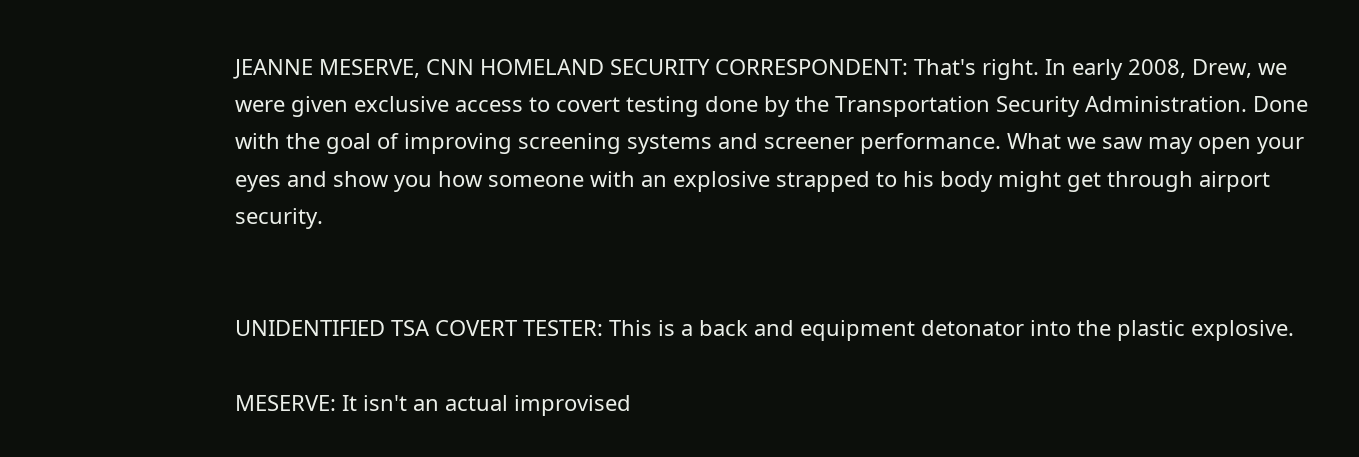JEANNE MESERVE, CNN HOMELAND SECURITY CORRESPONDENT: That's right. In early 2008, Drew, we were given exclusive access to covert testing done by the Transportation Security Administration. Done with the goal of improving screening systems and screener performance. What we saw may open your eyes and show you how someone with an explosive strapped to his body might get through airport security.


UNIDENTIFIED TSA COVERT TESTER: This is a back and equipment detonator into the plastic explosive.

MESERVE: It isn't an actual improvised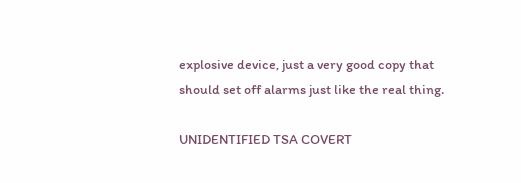explosive device, just a very good copy that should set off alarms just like the real thing.

UNIDENTIFIED TSA COVERT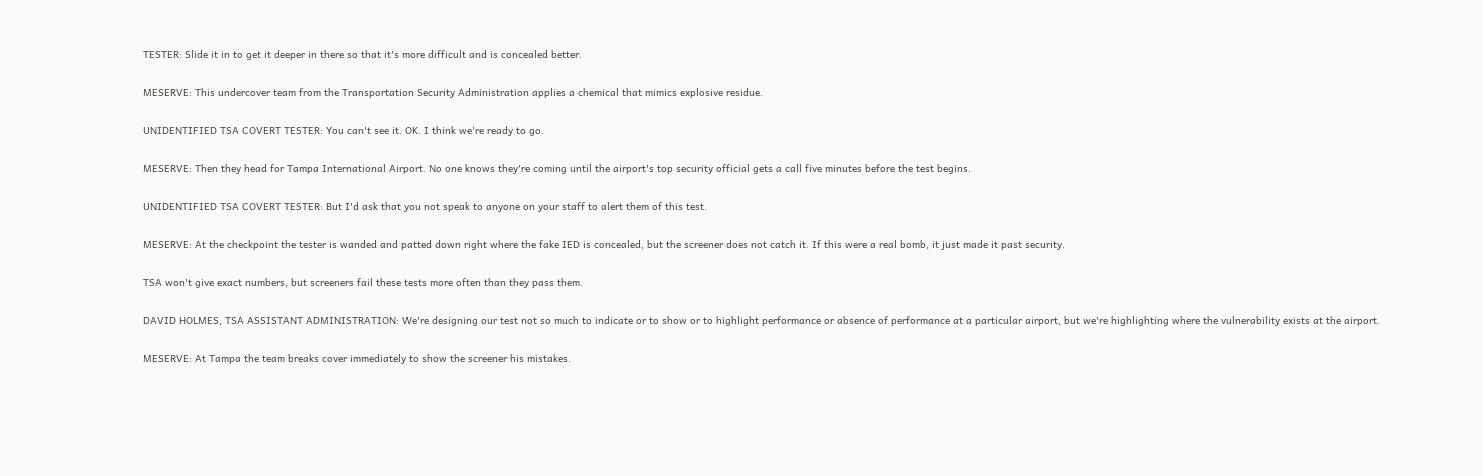TESTER: Slide it in to get it deeper in there so that it's more difficult and is concealed better.

MESERVE: This undercover team from the Transportation Security Administration applies a chemical that mimics explosive residue.

UNIDENTIFIED TSA COVERT TESTER: You can't see it. OK. I think we're ready to go.

MESERVE: Then they head for Tampa International Airport. No one knows they're coming until the airport's top security official gets a call five minutes before the test begins.

UNIDENTIFIED TSA COVERT TESTER: But I'd ask that you not speak to anyone on your staff to alert them of this test.

MESERVE: At the checkpoint the tester is wanded and patted down right where the fake IED is concealed, but the screener does not catch it. If this were a real bomb, it just made it past security.

TSA won't give exact numbers, but screeners fail these tests more often than they pass them.

DAVID HOLMES, TSA ASSISTANT ADMINISTRATION: We're designing our test not so much to indicate or to show or to highlight performance or absence of performance at a particular airport, but we're highlighting where the vulnerability exists at the airport.

MESERVE: At Tampa the team breaks cover immediately to show the screener his mistakes.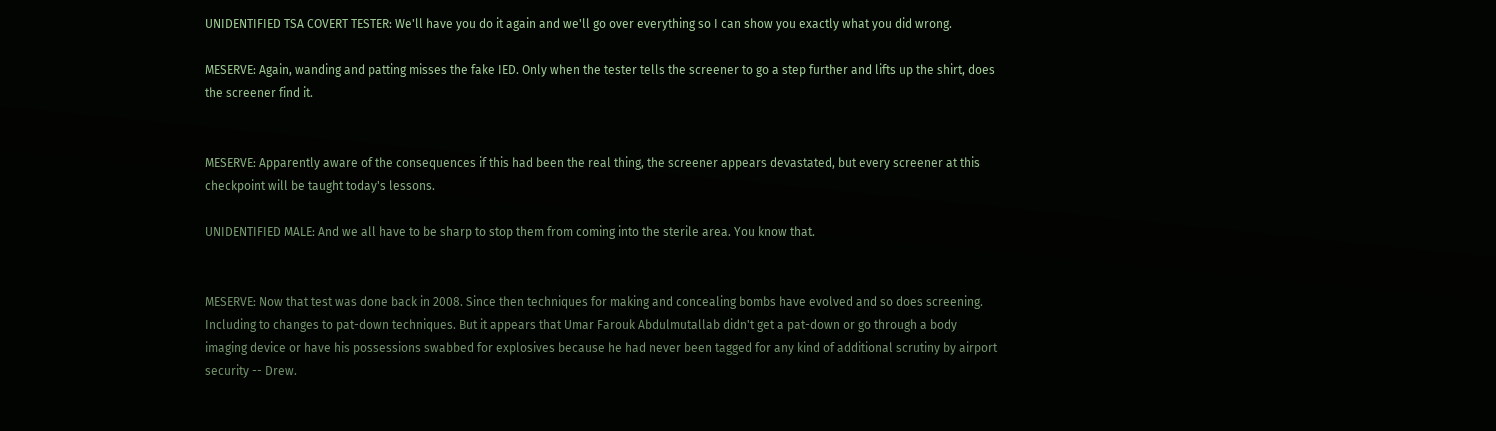UNIDENTIFIED TSA COVERT TESTER: We'll have you do it again and we'll go over everything so I can show you exactly what you did wrong.

MESERVE: Again, wanding and patting misses the fake IED. Only when the tester tells the screener to go a step further and lifts up the shirt, does the screener find it.


MESERVE: Apparently aware of the consequences if this had been the real thing, the screener appears devastated, but every screener at this checkpoint will be taught today's lessons.

UNIDENTIFIED MALE: And we all have to be sharp to stop them from coming into the sterile area. You know that.


MESERVE: Now that test was done back in 2008. Since then techniques for making and concealing bombs have evolved and so does screening. Including to changes to pat-down techniques. But it appears that Umar Farouk Abdulmutallab didn't get a pat-down or go through a body imaging device or have his possessions swabbed for explosives because he had never been tagged for any kind of additional scrutiny by airport security -- Drew.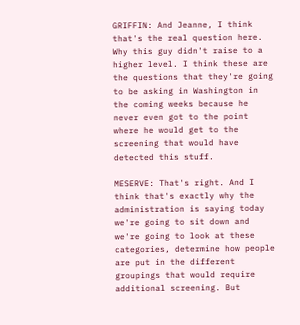GRIFFIN: And Jeanne, I think that's the real question here. Why this guy didn't raise to a higher level. I think these are the questions that they're going to be asking in Washington in the coming weeks because he never even got to the point where he would get to the screening that would have detected this stuff.

MESERVE: That's right. And I think that's exactly why the administration is saying today we're going to sit down and we're going to look at these categories, determine how people are put in the different groupings that would require additional screening. But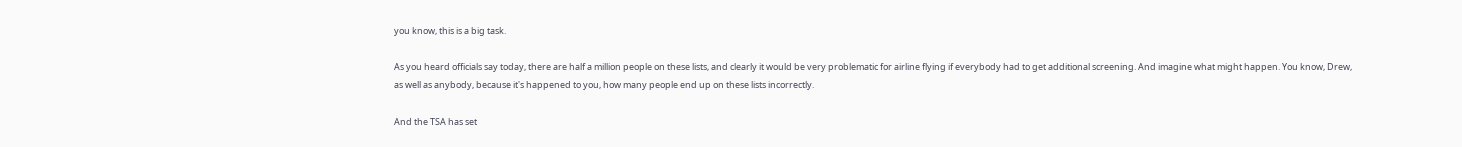you know, this is a big task.

As you heard officials say today, there are half a million people on these lists, and clearly it would be very problematic for airline flying if everybody had to get additional screening. And imagine what might happen. You know, Drew, as well as anybody, because it's happened to you, how many people end up on these lists incorrectly.

And the TSA has set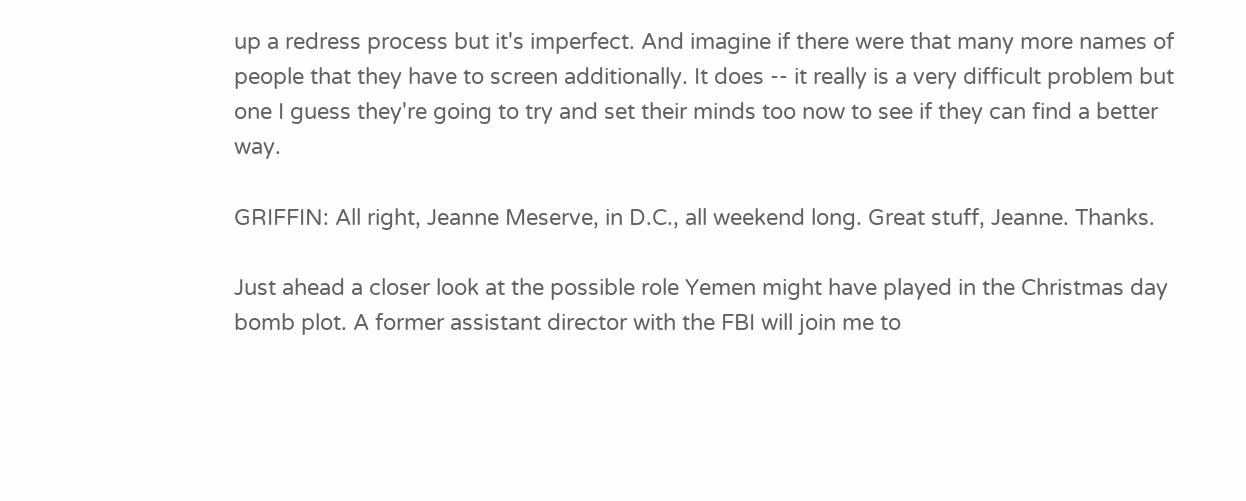up a redress process but it's imperfect. And imagine if there were that many more names of people that they have to screen additionally. It does -- it really is a very difficult problem but one I guess they're going to try and set their minds too now to see if they can find a better way.

GRIFFIN: All right, Jeanne Meserve, in D.C., all weekend long. Great stuff, Jeanne. Thanks.

Just ahead a closer look at the possible role Yemen might have played in the Christmas day bomb plot. A former assistant director with the FBI will join me to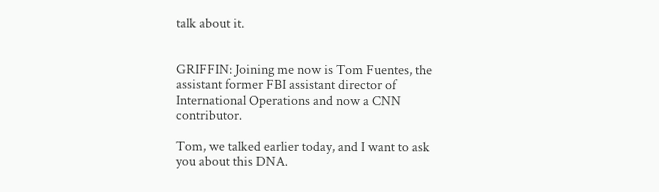talk about it.


GRIFFIN: Joining me now is Tom Fuentes, the assistant former FBI assistant director of International Operations and now a CNN contributor.

Tom, we talked earlier today, and I want to ask you about this DNA.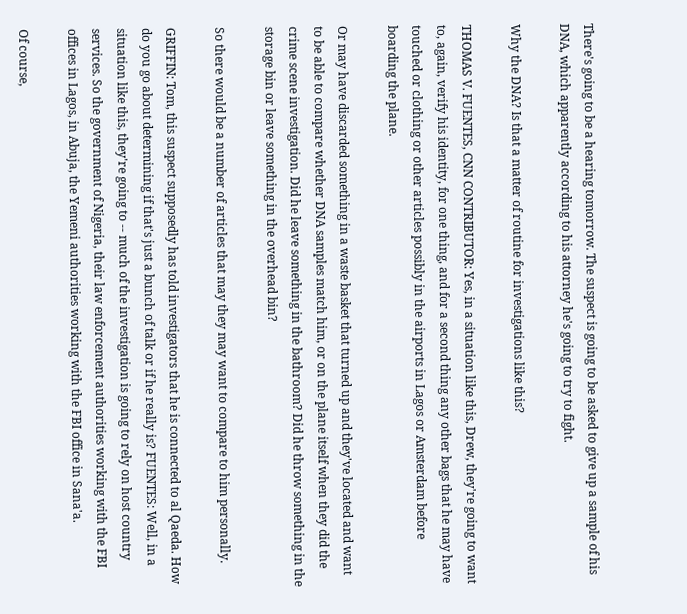There's going to be a hearing tomorrow. The suspect is going to be asked to give up a sample of his DNA, which apparently according to his attorney he's going to try to fight.

Why the DNA? Is that a matter of routine for investigations like this?

THOMAS V. FUENTES, CNN CONTRIBUTOR: Yes, in a situation like this, Drew, they're going to want to, again, verify his identity, for one thing, and for a second thing any other bags that he may have touched or clothing or other articles possibly in the airports in Lagos or Amsterdam before boarding the plane.

Or may have discarded something in a waste basket that turned up and they've located and want to be able to compare whether DNA samples match him, or on the plane itself when they did the crime scene investigation. Did he leave something in the bathroom? Did he throw something in the storage bin or leave something in the overhead bin?

So there would be a number of articles that may they may want to compare to him personally.

GRIFFIN: Tom, this suspect supposedly has told investigators that he is connected to al Qaeda. How do you go about determining if that's just a bunch of talk or if he really is? FUENTES: Well, in a situation like this, they're going to -- much of the investigation is going to rely on host country services. So the government of Nigeria, their law enforcement authorities working with the FBI offices in Lagos, in Abuja, the Yemeni authorities working with the FBI office in Sana'a.

Of course,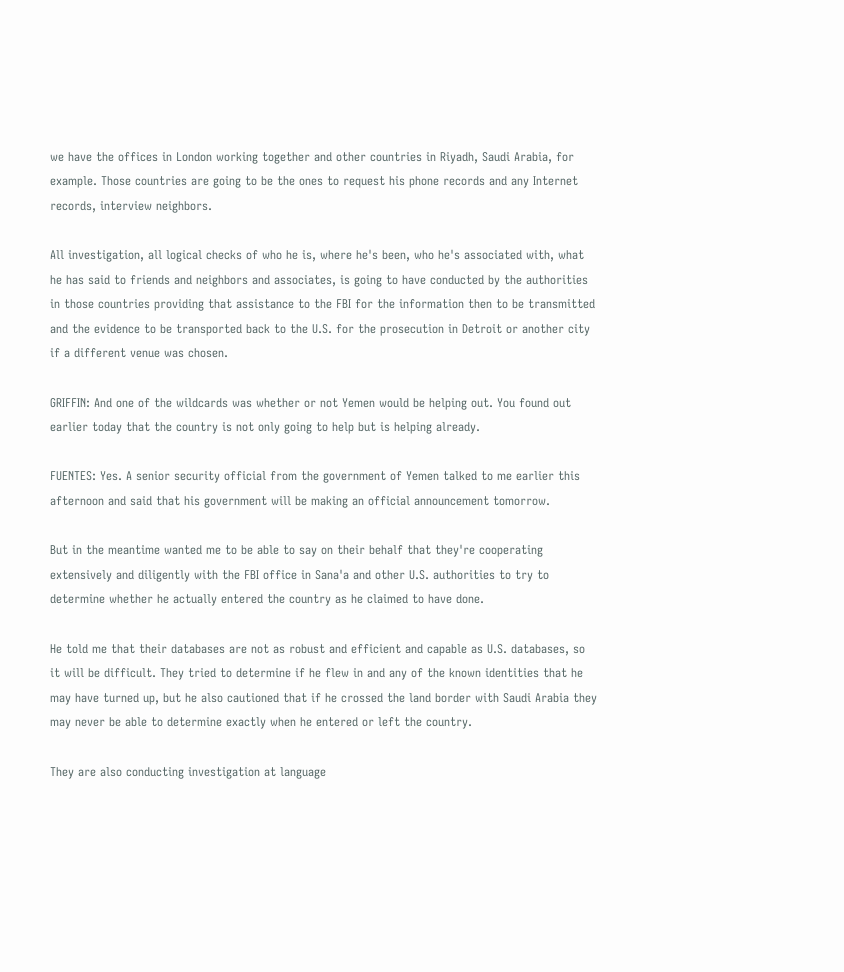we have the offices in London working together and other countries in Riyadh, Saudi Arabia, for example. Those countries are going to be the ones to request his phone records and any Internet records, interview neighbors.

All investigation, all logical checks of who he is, where he's been, who he's associated with, what he has said to friends and neighbors and associates, is going to have conducted by the authorities in those countries providing that assistance to the FBI for the information then to be transmitted and the evidence to be transported back to the U.S. for the prosecution in Detroit or another city if a different venue was chosen.

GRIFFIN: And one of the wildcards was whether or not Yemen would be helping out. You found out earlier today that the country is not only going to help but is helping already.

FUENTES: Yes. A senior security official from the government of Yemen talked to me earlier this afternoon and said that his government will be making an official announcement tomorrow.

But in the meantime wanted me to be able to say on their behalf that they're cooperating extensively and diligently with the FBI office in Sana'a and other U.S. authorities to try to determine whether he actually entered the country as he claimed to have done.

He told me that their databases are not as robust and efficient and capable as U.S. databases, so it will be difficult. They tried to determine if he flew in and any of the known identities that he may have turned up, but he also cautioned that if he crossed the land border with Saudi Arabia they may never be able to determine exactly when he entered or left the country.

They are also conducting investigation at language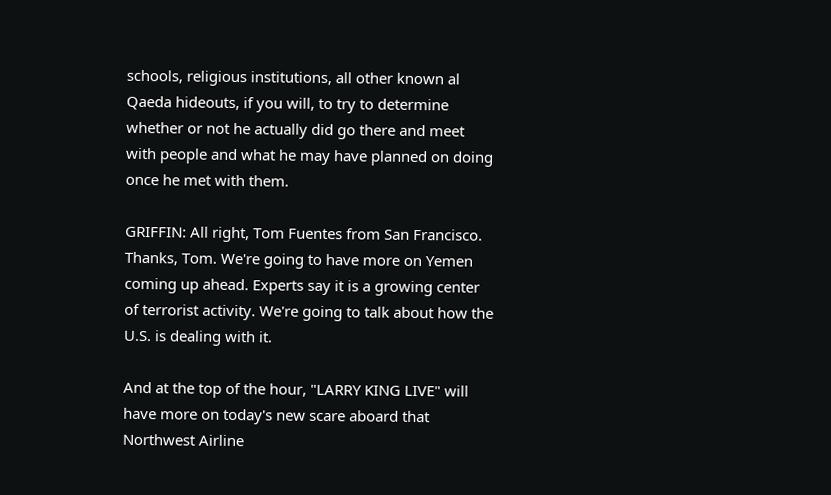schools, religious institutions, all other known al Qaeda hideouts, if you will, to try to determine whether or not he actually did go there and meet with people and what he may have planned on doing once he met with them.

GRIFFIN: All right, Tom Fuentes from San Francisco. Thanks, Tom. We're going to have more on Yemen coming up ahead. Experts say it is a growing center of terrorist activity. We're going to talk about how the U.S. is dealing with it.

And at the top of the hour, "LARRY KING LIVE" will have more on today's new scare aboard that Northwest Airline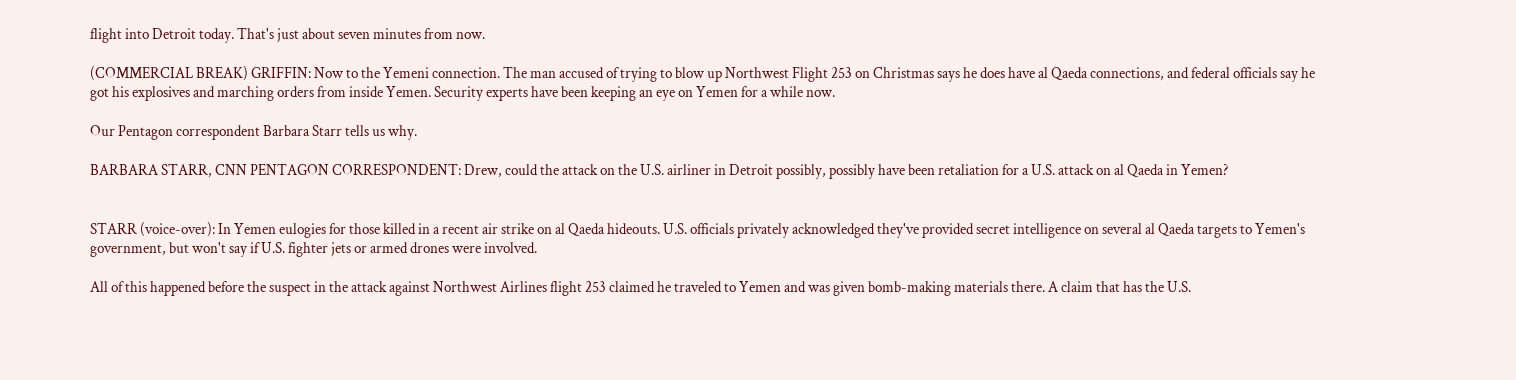flight into Detroit today. That's just about seven minutes from now.

(COMMERCIAL BREAK) GRIFFIN: Now to the Yemeni connection. The man accused of trying to blow up Northwest Flight 253 on Christmas says he does have al Qaeda connections, and federal officials say he got his explosives and marching orders from inside Yemen. Security experts have been keeping an eye on Yemen for a while now.

Our Pentagon correspondent Barbara Starr tells us why.

BARBARA STARR, CNN PENTAGON CORRESPONDENT: Drew, could the attack on the U.S. airliner in Detroit possibly, possibly have been retaliation for a U.S. attack on al Qaeda in Yemen?


STARR (voice-over): In Yemen eulogies for those killed in a recent air strike on al Qaeda hideouts. U.S. officials privately acknowledged they've provided secret intelligence on several al Qaeda targets to Yemen's government, but won't say if U.S. fighter jets or armed drones were involved.

All of this happened before the suspect in the attack against Northwest Airlines flight 253 claimed he traveled to Yemen and was given bomb-making materials there. A claim that has the U.S.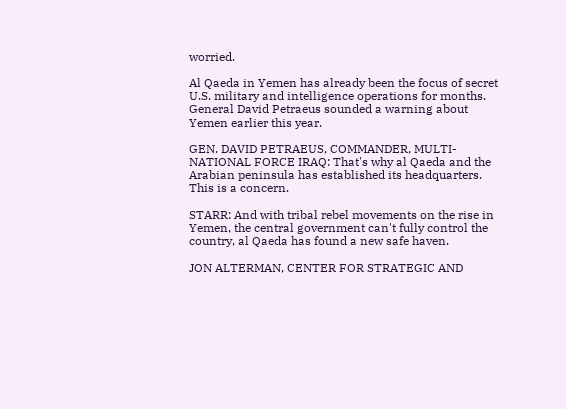worried.

Al Qaeda in Yemen has already been the focus of secret U.S. military and intelligence operations for months. General David Petraeus sounded a warning about Yemen earlier this year.

GEN. DAVID PETRAEUS, COMMANDER, MULTI-NATIONAL FORCE IRAQ: That's why al Qaeda and the Arabian peninsula has established its headquarters. This is a concern.

STARR: And with tribal rebel movements on the rise in Yemen, the central government can't fully control the country, al Qaeda has found a new safe haven.

JON ALTERMAN, CENTER FOR STRATEGIC AND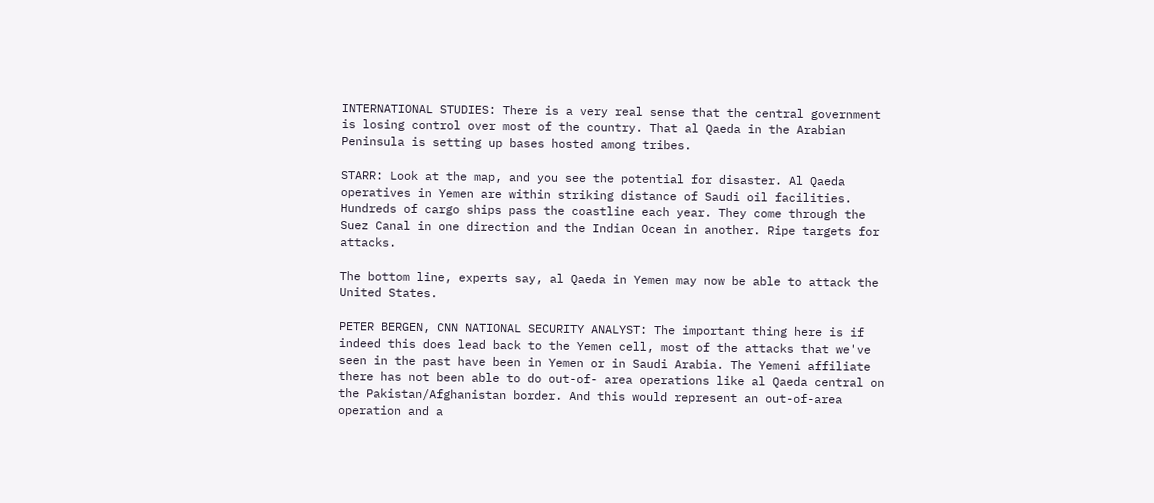INTERNATIONAL STUDIES: There is a very real sense that the central government is losing control over most of the country. That al Qaeda in the Arabian Peninsula is setting up bases hosted among tribes.

STARR: Look at the map, and you see the potential for disaster. Al Qaeda operatives in Yemen are within striking distance of Saudi oil facilities. Hundreds of cargo ships pass the coastline each year. They come through the Suez Canal in one direction and the Indian Ocean in another. Ripe targets for attacks.

The bottom line, experts say, al Qaeda in Yemen may now be able to attack the United States.

PETER BERGEN, CNN NATIONAL SECURITY ANALYST: The important thing here is if indeed this does lead back to the Yemen cell, most of the attacks that we've seen in the past have been in Yemen or in Saudi Arabia. The Yemeni affiliate there has not been able to do out-of- area operations like al Qaeda central on the Pakistan/Afghanistan border. And this would represent an out-of-area operation and a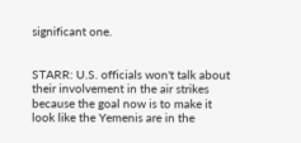significant one.


STARR: U.S. officials won't talk about their involvement in the air strikes because the goal now is to make it look like the Yemenis are in the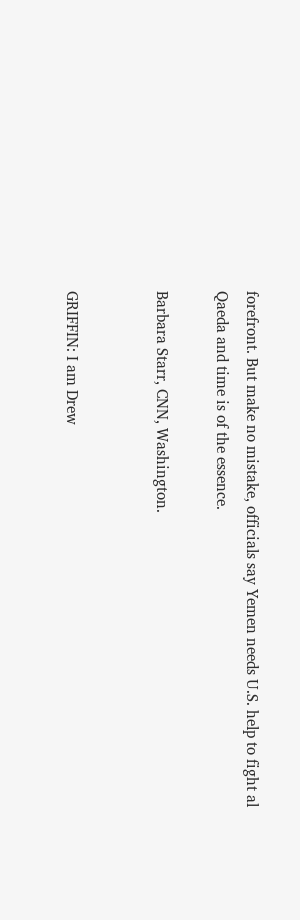forefront. But make no mistake, officials say Yemen needs U.S. help to fight al Qaeda and time is of the essence.

Barbara Starr, CNN, Washington.


GRIFFIN: I am Drew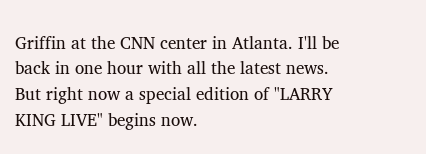Griffin at the CNN center in Atlanta. I'll be back in one hour with all the latest news. But right now a special edition of "LARRY KING LIVE" begins now.